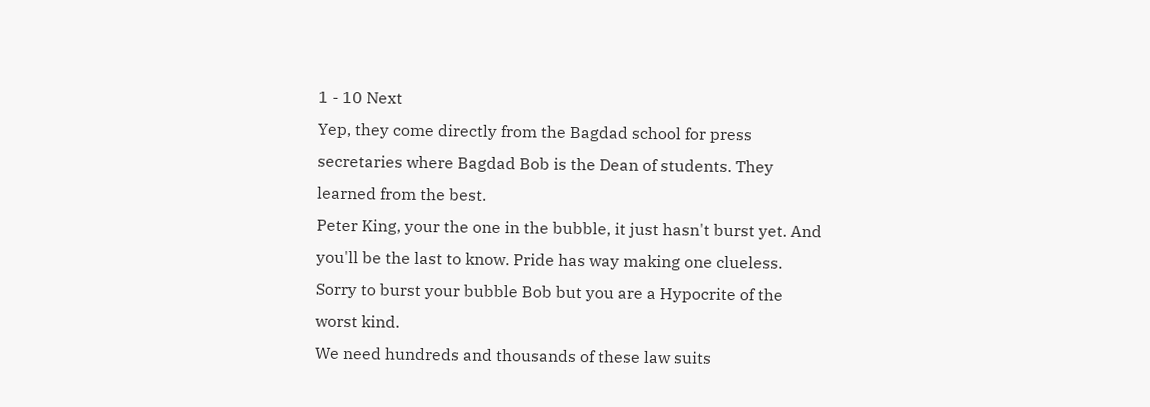1 - 10 Next
Yep, they come directly from the Bagdad school for press secretaries where Bagdad Bob is the Dean of students. They learned from the best.
Peter King, your the one in the bubble, it just hasn't burst yet. And you'll be the last to know. Pride has way making one clueless.
Sorry to burst your bubble Bob but you are a Hypocrite of the worst kind.
We need hundreds and thousands of these law suits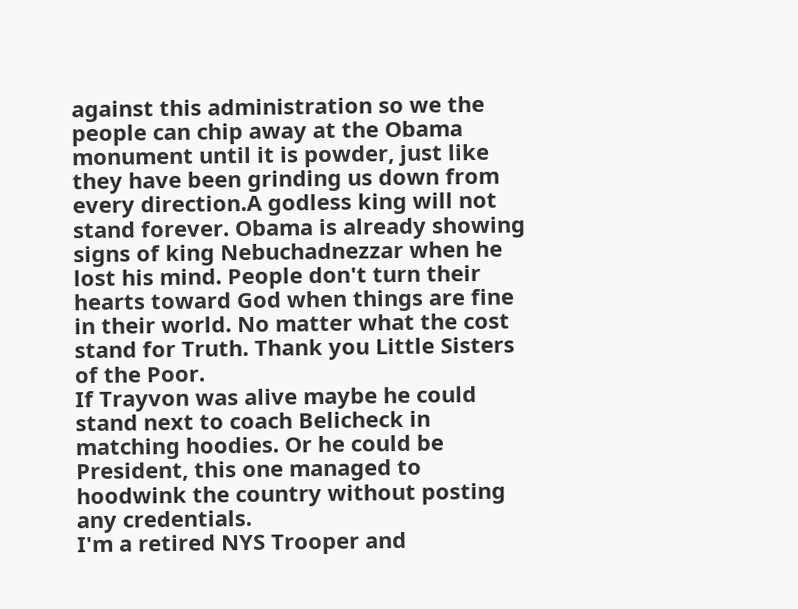against this administration so we the people can chip away at the Obama monument until it is powder, just like they have been grinding us down from every direction.A godless king will not stand forever. Obama is already showing signs of king Nebuchadnezzar when he lost his mind. People don't turn their hearts toward God when things are fine in their world. No matter what the cost stand for Truth. Thank you Little Sisters of the Poor.
If Trayvon was alive maybe he could stand next to coach Belicheck in matching hoodies. Or he could be President, this one managed to hoodwink the country without posting any credentials.
I'm a retired NYS Trooper and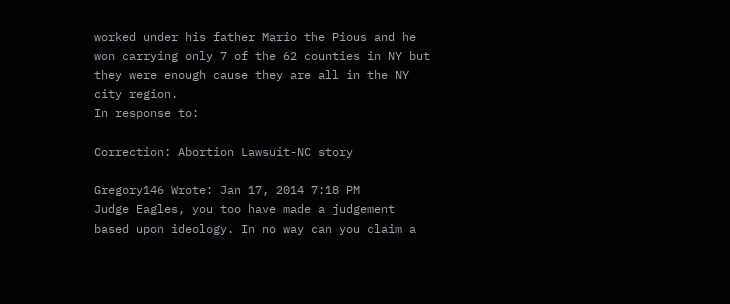worked under his father Mario the Pious and he won carrying only 7 of the 62 counties in NY but they were enough cause they are all in the NY city region.
In response to:

Correction: Abortion Lawsuit-NC story

Gregory146 Wrote: Jan 17, 2014 7:18 PM
Judge Eagles, you too have made a judgement based upon ideology. In no way can you claim a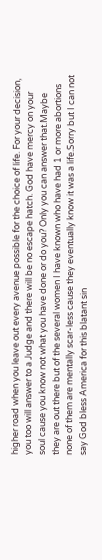higher road when you leave out every avenue possible for the choice of life. For your decision, you too will answer to a Judge and there will be no escape hatch. God have mercy on your soul cause you know not what you have done or do you? Only you can answer that.Maybe they are out there but of the several women I have known who have had 1 or more abortions none of them are mentally scar-less cause they eventually know it was a life.Sorry but I can not say God bless America for this blatant sin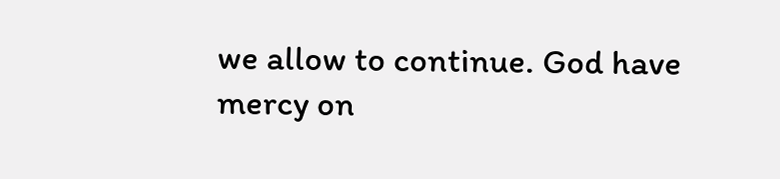we allow to continue. God have mercy on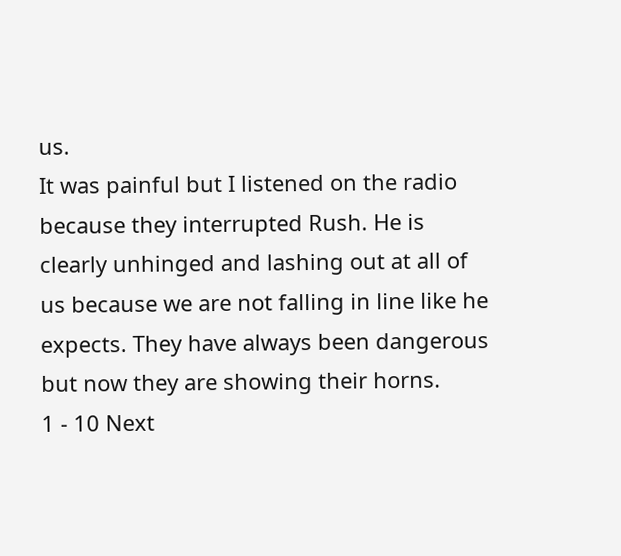us.
It was painful but I listened on the radio because they interrupted Rush. He is clearly unhinged and lashing out at all of us because we are not falling in line like he expects. They have always been dangerous but now they are showing their horns.
1 - 10 Next